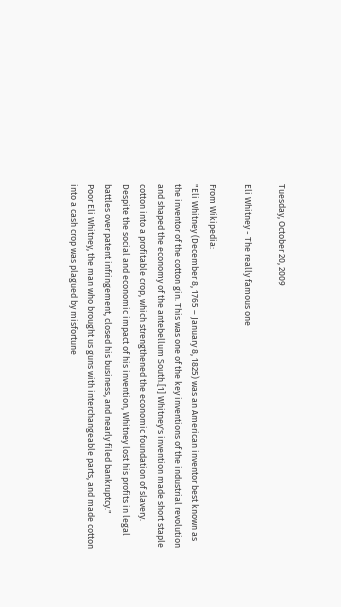Tuesday, October 20, 2009

Eli Whitney - The really famous one

From Wikipedia:
"Eli Whitney (December 8, 1765 – January 8, 1825) was an American inventor best known as the inventor of the cotton gin. This was one of the key inventions of the industrial revolution and shaped the economy of the antebellum South.[1] Whitney's invention made short staple cotton into a profitable crop, which strengthened the economic foundation of slavery. Despite the social and economic impact of his invention, Whitney lost his profits in legal battles over patent infringement, closed his business, and nearly filed bankruptcy."
Poor Eli Whitney, the man who brought us guns with interchangeable parts, and made cotton into a cash crop was plagued by misfortune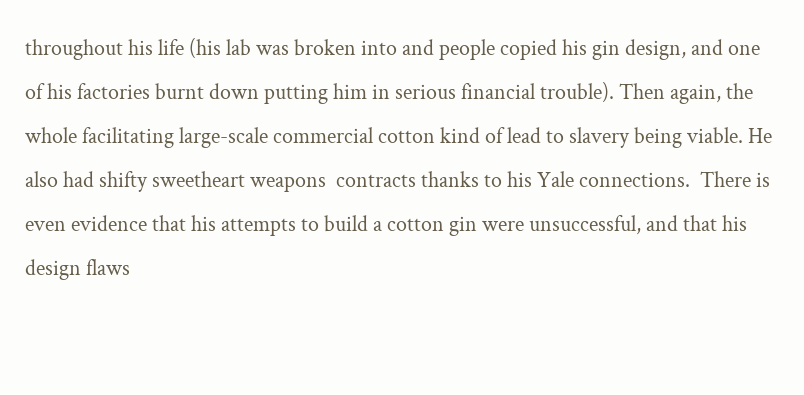throughout his life (his lab was broken into and people copied his gin design, and one of his factories burnt down putting him in serious financial trouble). Then again, the whole facilitating large-scale commercial cotton kind of lead to slavery being viable. He also had shifty sweetheart weapons  contracts thanks to his Yale connections.  There is even evidence that his attempts to build a cotton gin were unsuccessful, and that his design flaws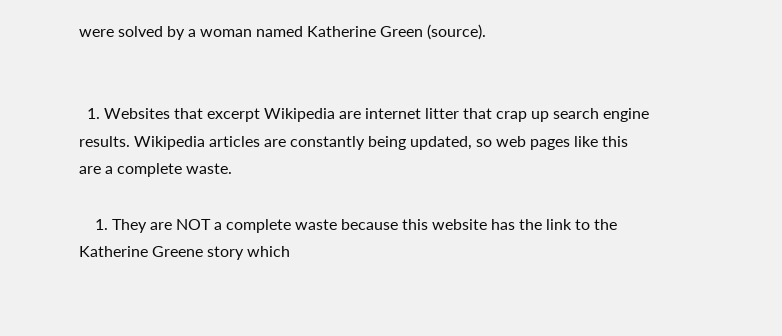were solved by a woman named Katherine Green (source).


  1. Websites that excerpt Wikipedia are internet litter that crap up search engine results. Wikipedia articles are constantly being updated, so web pages like this are a complete waste.

    1. They are NOT a complete waste because this website has the link to the Katherine Greene story which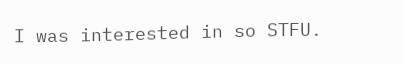I was interested in so STFU.